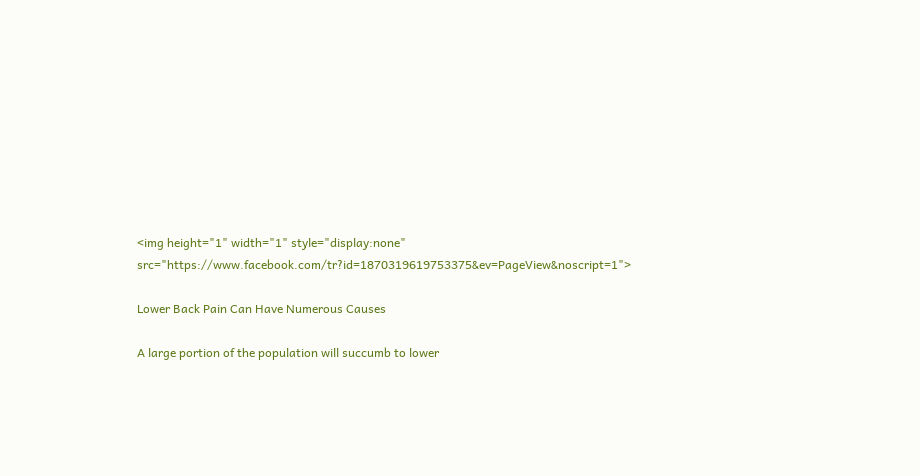<img height="1" width="1" style="display:none" src="https://www.facebook.com/tr?id=1870319619753375&ev=PageView&noscript=1">

Lower Back Pain Can Have Numerous Causes

A large portion of the population will succumb to lower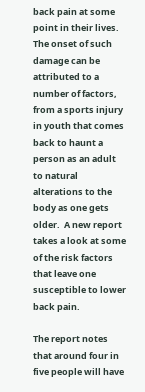back pain at some point in their lives.  The onset of such damage can be attributed to a number of factors, from a sports injury in youth that comes back to haunt a person as an adult to natural alterations to the body as one gets older.  A new report takes a look at some of the risk factors that leave one susceptible to lower back pain.

The report notes that around four in five people will have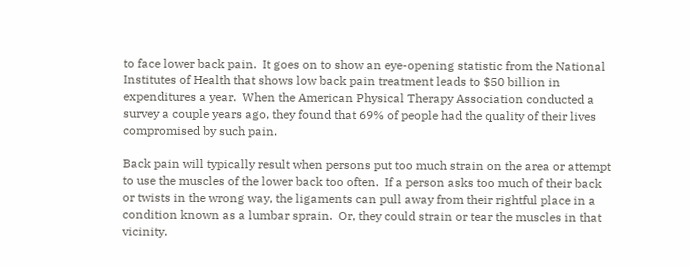to face lower back pain.  It goes on to show an eye-opening statistic from the National Institutes of Health that shows low back pain treatment leads to $50 billion in expenditures a year.  When the American Physical Therapy Association conducted a survey a couple years ago, they found that 69% of people had the quality of their lives compromised by such pain.

Back pain will typically result when persons put too much strain on the area or attempt to use the muscles of the lower back too often.  If a person asks too much of their back or twists in the wrong way, the ligaments can pull away from their rightful place in a condition known as a lumbar sprain.  Or, they could strain or tear the muscles in that vicinity.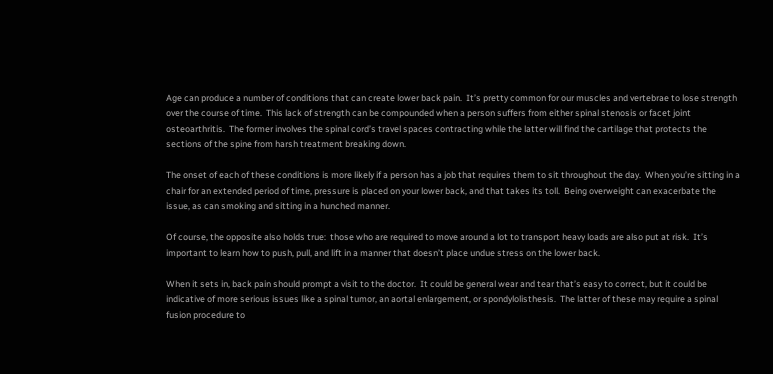Age can produce a number of conditions that can create lower back pain.  It’s pretty common for our muscles and vertebrae to lose strength over the course of time.  This lack of strength can be compounded when a person suffers from either spinal stenosis or facet joint osteoarthritis.  The former involves the spinal cord’s travel spaces contracting while the latter will find the cartilage that protects the sections of the spine from harsh treatment breaking down.

The onset of each of these conditions is more likely if a person has a job that requires them to sit throughout the day.  When you’re sitting in a chair for an extended period of time, pressure is placed on your lower back, and that takes its toll.  Being overweight can exacerbate the issue, as can smoking and sitting in a hunched manner.

Of course, the opposite also holds true:  those who are required to move around a lot to transport heavy loads are also put at risk.  It’s important to learn how to push, pull, and lift in a manner that doesn’t place undue stress on the lower back.

When it sets in, back pain should prompt a visit to the doctor.  It could be general wear and tear that’s easy to correct, but it could be indicative of more serious issues like a spinal tumor, an aortal enlargement, or spondylolisthesis.  The latter of these may require a spinal fusion procedure to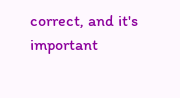correct, and it's important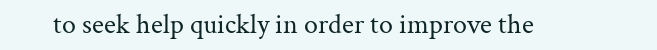to seek help quickly in order to improve the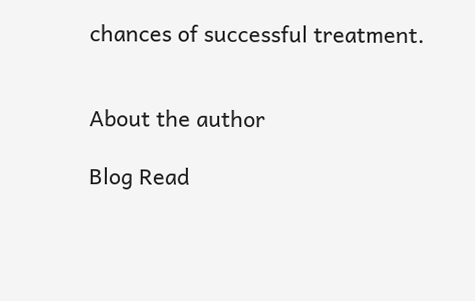chances of successful treatment.


About the author

Blog Read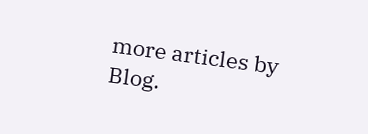more articles by Blog.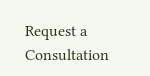Request a Consultation